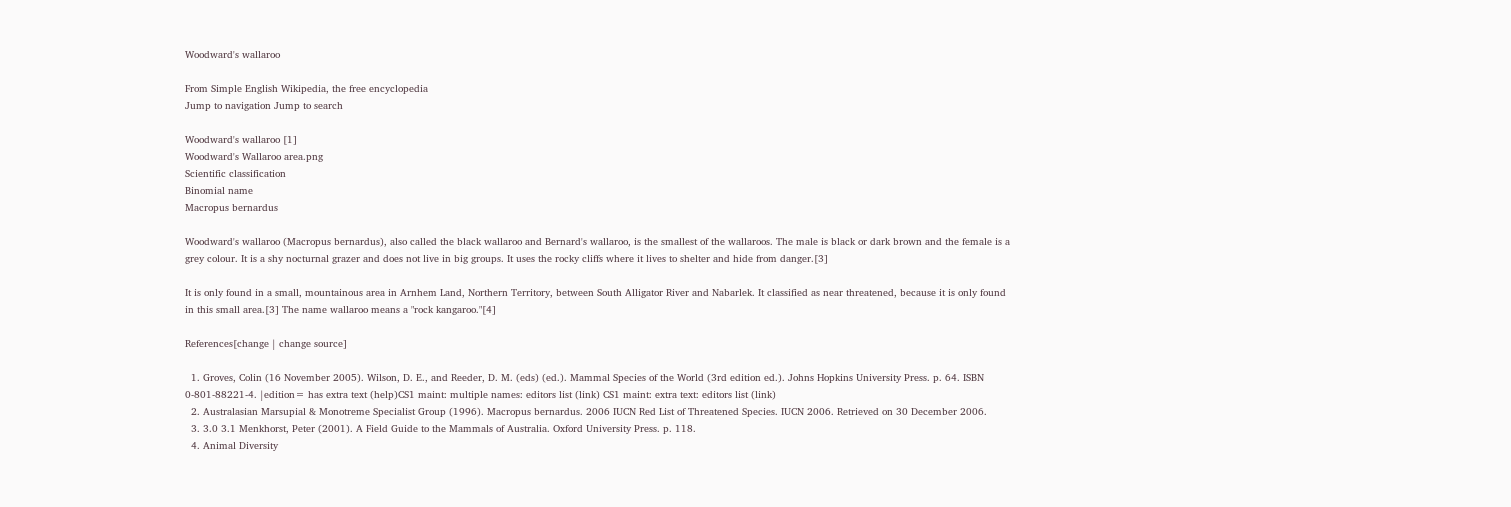Woodward's wallaroo

From Simple English Wikipedia, the free encyclopedia
Jump to navigation Jump to search

Woodward's wallaroo [1]
Woodward's Wallaroo area.png
Scientific classification
Binomial name
Macropus bernardus

Woodward's wallaroo (Macropus bernardus), also called the black wallaroo and Bernard's wallaroo, is the smallest of the wallaroos. The male is black or dark brown and the female is a grey colour. It is a shy nocturnal grazer and does not live in big groups. It uses the rocky cliffs where it lives to shelter and hide from danger.[3]

It is only found in a small, mountainous area in Arnhem Land, Northern Territory, between South Alligator River and Nabarlek. It classified as near threatened, because it is only found in this small area.[3] The name wallaroo means a "rock kangaroo."[4]

References[change | change source]

  1. Groves, Colin (16 November 2005). Wilson, D. E., and Reeder, D. M. (eds) (ed.). Mammal Species of the World (3rd edition ed.). Johns Hopkins University Press. p. 64. ISBN 0-801-88221-4. |edition= has extra text (help)CS1 maint: multiple names: editors list (link) CS1 maint: extra text: editors list (link)
  2. Australasian Marsupial & Monotreme Specialist Group (1996). Macropus bernardus. 2006 IUCN Red List of Threatened Species. IUCN 2006. Retrieved on 30 December 2006.
  3. 3.0 3.1 Menkhorst, Peter (2001). A Field Guide to the Mammals of Australia. Oxford University Press. p. 118.
  4. Animal Diversity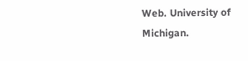Web. University of Michigan.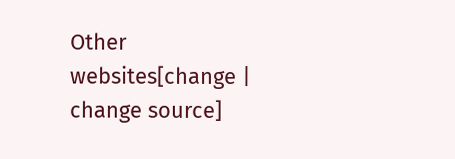Other websites[change | change source]